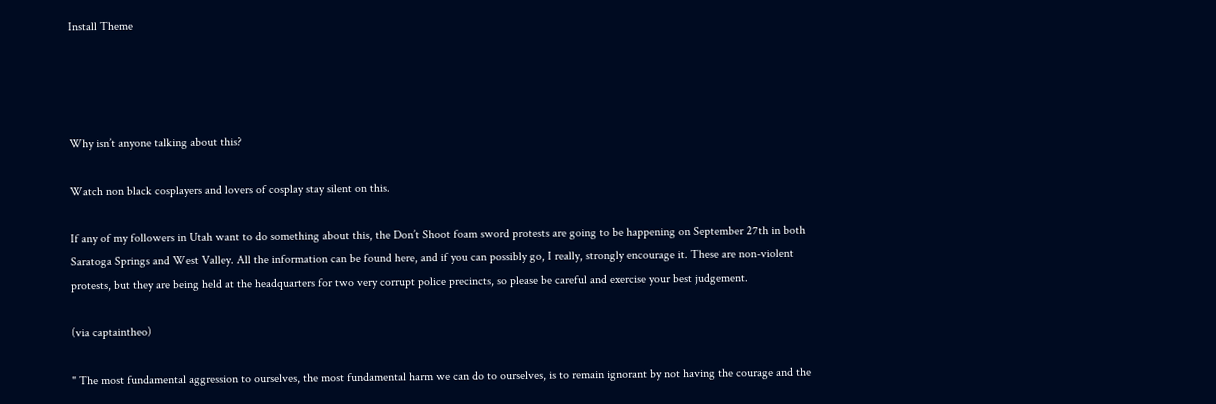Install Theme




Why isn’t anyone talking about this?

Watch non black cosplayers and lovers of cosplay stay silent on this.

If any of my followers in Utah want to do something about this, the Don’t Shoot foam sword protests are going to be happening on September 27th in both Saratoga Springs and West Valley. All the information can be found here, and if you can possibly go, I really, strongly encourage it. These are non-violent protests, but they are being held at the headquarters for two very corrupt police precincts, so please be careful and exercise your best judgement.

(via captaintheo)

" The most fundamental aggression to ourselves, the most fundamental harm we can do to ourselves, is to remain ignorant by not having the courage and the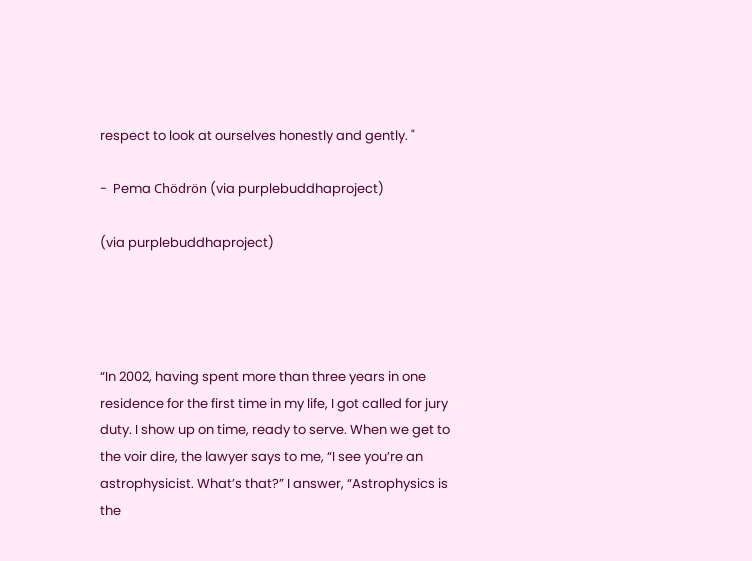respect to look at ourselves honestly and gently. "

-  Pema Chödrön (via purplebuddhaproject)

(via purplebuddhaproject)




“In 2002, having spent more than three years in one residence for the first time in my life, I got called for jury duty. I show up on time, ready to serve. When we get to the voir dire, the lawyer says to me, “I see you’re an astrophysicist. What’s that?” I answer, “Astrophysics is the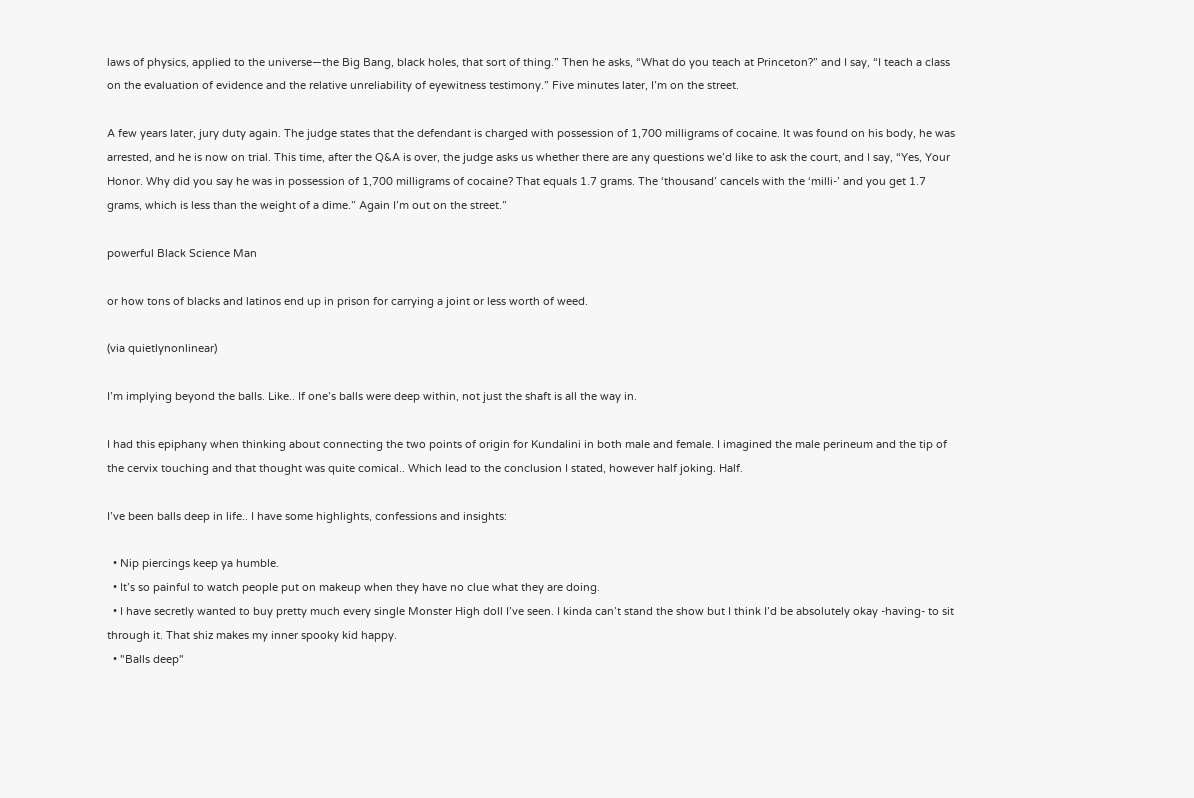laws of physics, applied to the universe—the Big Bang, black holes, that sort of thing.” Then he asks, “What do you teach at Princeton?” and I say, “I teach a class on the evaluation of evidence and the relative unreliability of eyewitness testimony.” Five minutes later, I’m on the street.

A few years later, jury duty again. The judge states that the defendant is charged with possession of 1,700 milligrams of cocaine. It was found on his body, he was arrested, and he is now on trial. This time, after the Q&A is over, the judge asks us whether there are any questions we’d like to ask the court, and I say, “Yes, Your Honor. Why did you say he was in possession of 1,700 milligrams of cocaine? That equals 1.7 grams. The ‘thousand’ cancels with the ‘milli-’ and you get 1.7 grams, which is less than the weight of a dime.” Again I’m out on the street.”

powerful Black Science Man

or how tons of blacks and latinos end up in prison for carrying a joint or less worth of weed.

(via quietlynonlinear)

I’m implying beyond the balls. Like.. If one’s balls were deep within, not just the shaft is all the way in.

I had this epiphany when thinking about connecting the two points of origin for Kundalini in both male and female. I imagined the male perineum and the tip of the cervix touching and that thought was quite comical.. Which lead to the conclusion I stated, however half joking. Half.

I’ve been balls deep in life.. I have some highlights, confessions and insights:

  • Nip piercings keep ya humble.
  • It’s so painful to watch people put on makeup when they have no clue what they are doing.
  • I have secretly wanted to buy pretty much every single Monster High doll I’ve seen. I kinda can’t stand the show but I think I’d be absolutely okay -having- to sit through it. That shiz makes my inner spooky kid happy.
  • "Balls deep"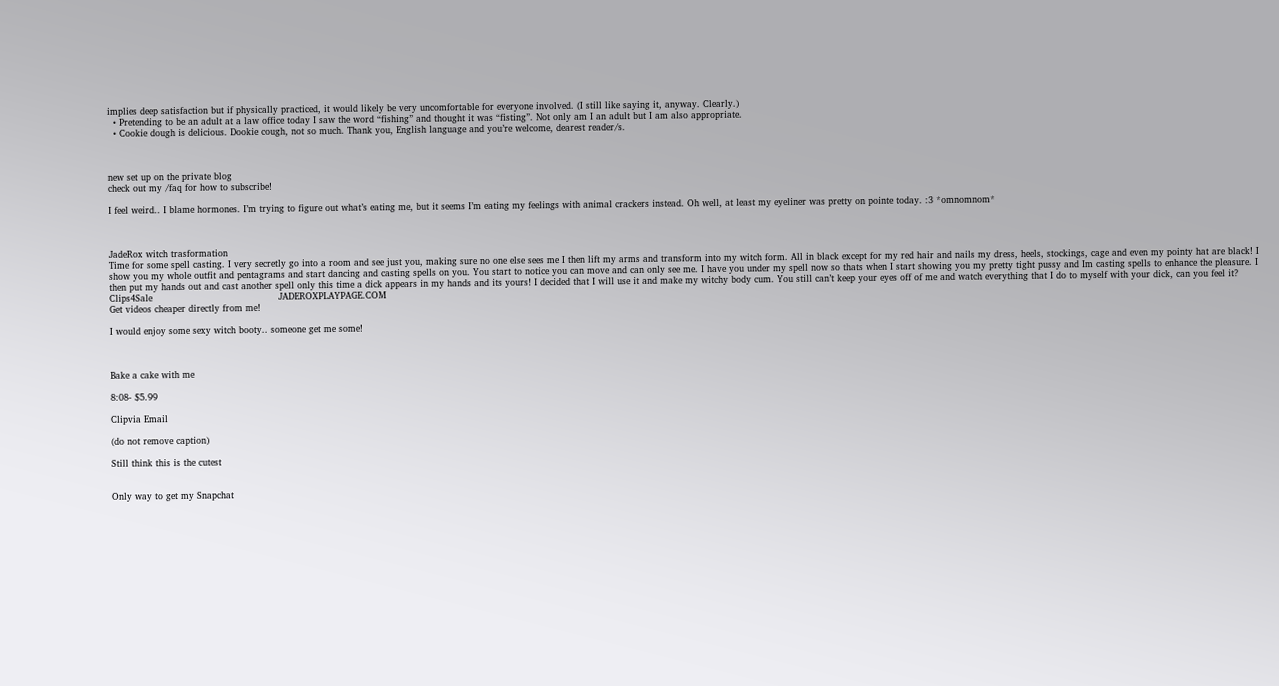implies deep satisfaction but if physically practiced, it would likely be very uncomfortable for everyone involved. (I still like saying it, anyway. Clearly.)
  • Pretending to be an adult at a law office today I saw the word “fishing” and thought it was “fisting”. Not only am I an adult but I am also appropriate.
  • Cookie dough is delicious. Dookie cough, not so much. Thank you, English language and you’re welcome, dearest reader/s.



new set up on the private blog
check out my /faq for how to subscribe!

I feel weird.. I blame hormones. I’m trying to figure out what’s eating me, but it seems I’m eating my feelings with animal crackers instead. Oh well, at least my eyeliner was pretty on pointe today. :3 *omnomnom*



JadeRox witch trasformation
Time for some spell casting. I very secretly go into a room and see just you, making sure no one else sees me I then lift my arms and transform into my witch form. All in black except for my red hair and nails my dress, heels, stockings, cage and even my pointy hat are black! I show you my whole outfit and pentagrams and start dancing and casting spells on you. You start to notice you can move and can only see me. I have you under my spell now so thats when I start showing you my pretty tight pussy and Im casting spells to enhance the pleasure. I then put my hands out and cast another spell only this time a dick appears in my hands and its yours! I decided that I will use it and make my witchy body cum. You still can’t keep your eyes off of me and watch everything that I do to myself with your dick, can you feel it?
Clips4Sale                                          JADEROXPLAYPAGE.COM
Get videos cheaper directly from me!

I would enjoy some sexy witch booty.. someone get me some!



Bake a cake with me

8:08- $5.99

Clipvia Email

(do not remove caption)

Still think this is the cutest


Only way to get my Snapchat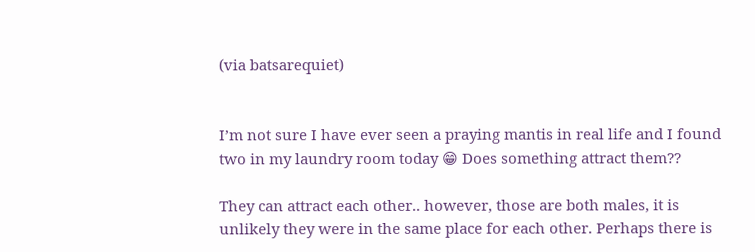(via batsarequiet)


I’m not sure I have ever seen a praying mantis in real life and I found two in my laundry room today 😁 Does something attract them??

They can attract each other.. however, those are both males, it is unlikely they were in the same place for each other. Perhaps there is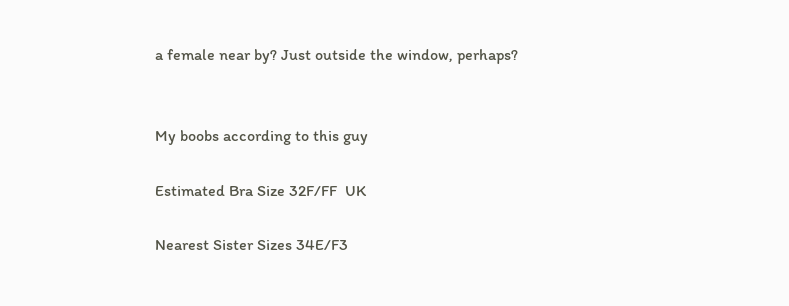a female near by? Just outside the window, perhaps?


My boobs according to this guy

Estimated Bra Size 32F/FF  UK

Nearest Sister Sizes 34E/F3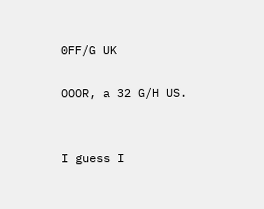0FF/G UK

OOOR, a 32 G/H US.


I guess I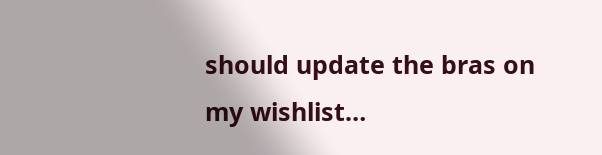should update the bras on my wishlist…